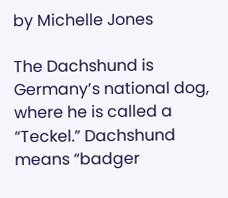by Michelle Jones

The Dachshund is Germany’s national dog, where he is called a “Teckel.” Dachshund means “badger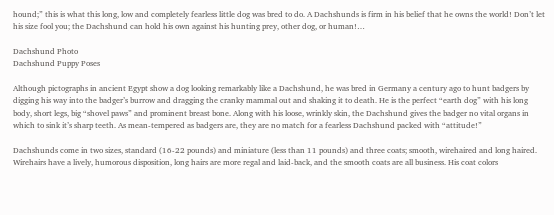hound;” this is what this long, low and completely fearless little dog was bred to do. A Dachshunds is firm in his belief that he owns the world! Don’t let his size fool you; the Dachshund can hold his own against his hunting prey, other dog, or human!…

Dachshund Photo
Dachshund Puppy Poses

Although pictographs in ancient Egypt show a dog looking remarkably like a Dachshund, he was bred in Germany a century ago to hunt badgers by digging his way into the badger’s burrow and dragging the cranky mammal out and shaking it to death. He is the perfect “earth dog” with his long body, short legs, big “shovel paws” and prominent breast bone. Along with his loose, wrinkly skin, the Dachshund gives the badger no vital organs in which to sink it’s sharp teeth. As mean-tempered as badgers are, they are no match for a fearless Dachshund packed with “attitude!”

Dachshunds come in two sizes, standard (16-22 pounds) and miniature (less than 11 pounds) and three coats; smooth, wirehaired and long haired. Wirehairs have a lively, humorous disposition, long hairs are more regal and laid-back, and the smooth coats are all business. His coat colors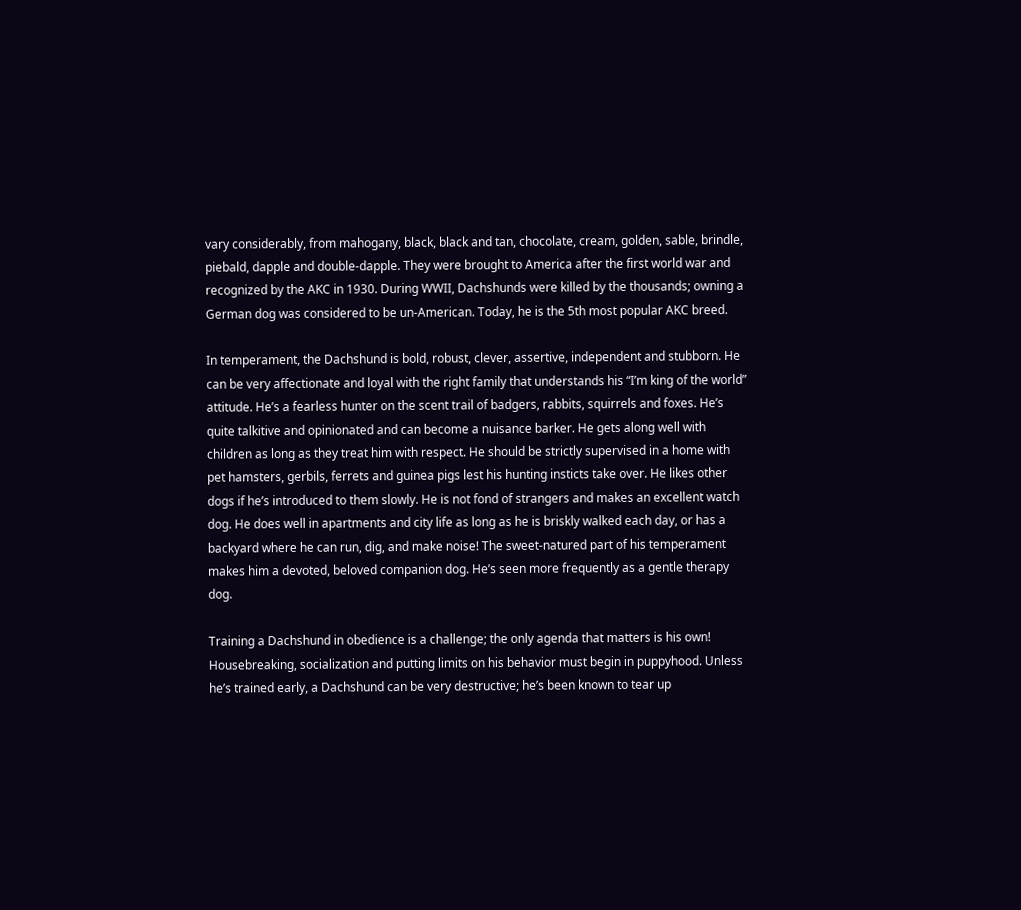vary considerably, from mahogany, black, black and tan, chocolate, cream, golden, sable, brindle, piebald, dapple and double-dapple. They were brought to America after the first world war and recognized by the AKC in 1930. During WWII, Dachshunds were killed by the thousands; owning a German dog was considered to be un-American. Today, he is the 5th most popular AKC breed.

In temperament, the Dachshund is bold, robust, clever, assertive, independent and stubborn. He can be very affectionate and loyal with the right family that understands his “I’m king of the world” attitude. He’s a fearless hunter on the scent trail of badgers, rabbits, squirrels and foxes. He’s quite talkitive and opinionated and can become a nuisance barker. He gets along well with children as long as they treat him with respect. He should be strictly supervised in a home with pet hamsters, gerbils, ferrets and guinea pigs lest his hunting insticts take over. He likes other dogs if he’s introduced to them slowly. He is not fond of strangers and makes an excellent watch dog. He does well in apartments and city life as long as he is briskly walked each day, or has a backyard where he can run, dig, and make noise! The sweet-natured part of his temperament makes him a devoted, beloved companion dog. He’s seen more frequently as a gentle therapy dog.

Training a Dachshund in obedience is a challenge; the only agenda that matters is his own! Housebreaking, socialization and putting limits on his behavior must begin in puppyhood. Unless he’s trained early, a Dachshund can be very destructive; he’s been known to tear up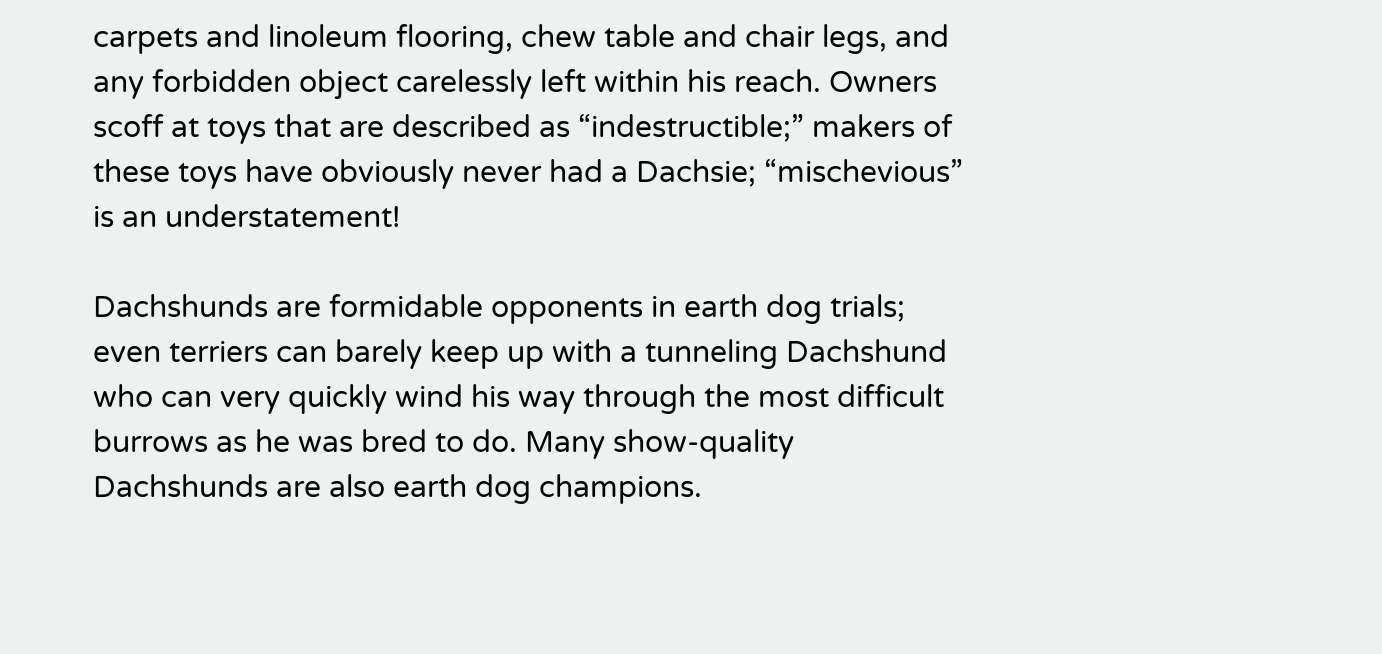carpets and linoleum flooring, chew table and chair legs, and any forbidden object carelessly left within his reach. Owners scoff at toys that are described as “indestructible;” makers of these toys have obviously never had a Dachsie; “mischevious” is an understatement!

Dachshunds are formidable opponents in earth dog trials; even terriers can barely keep up with a tunneling Dachshund who can very quickly wind his way through the most difficult burrows as he was bred to do. Many show-quality Dachshunds are also earth dog champions.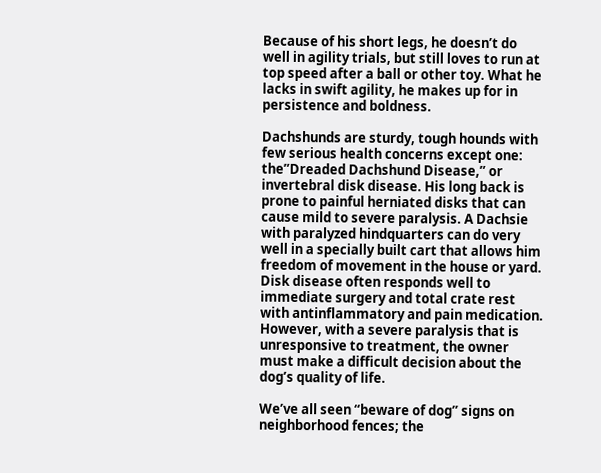Because of his short legs, he doesn’t do well in agility trials, but still loves to run at top speed after a ball or other toy. What he lacks in swift agility, he makes up for in persistence and boldness.

Dachshunds are sturdy, tough hounds with few serious health concerns except one: the”Dreaded Dachshund Disease,” or invertebral disk disease. His long back is prone to painful herniated disks that can cause mild to severe paralysis. A Dachsie with paralyzed hindquarters can do very well in a specially built cart that allows him freedom of movement in the house or yard. Disk disease often responds well to immediate surgery and total crate rest with antinflammatory and pain medication. However, with a severe paralysis that is unresponsive to treatment, the owner must make a difficult decision about the dog’s quality of life.

We’ve all seen “beware of dog” signs on neighborhood fences; the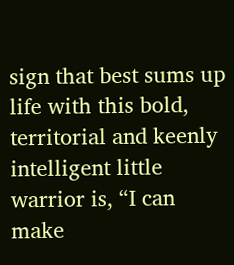sign that best sums up life with this bold, territorial and keenly intelligent little warrior is, “I can make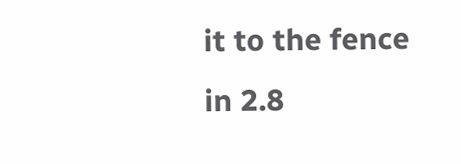it to the fence in 2.8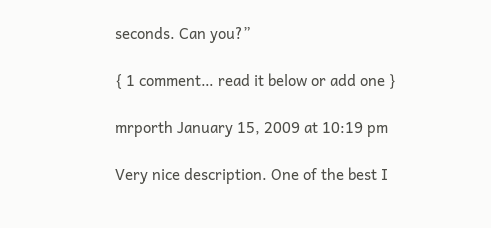seconds. Can you?”

{ 1 comment… read it below or add one }

mrporth January 15, 2009 at 10:19 pm

Very nice description. One of the best I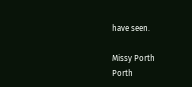have seen.

Missy Porth
Porth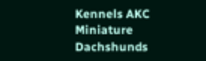Kennels AKC Miniature Dachshunds